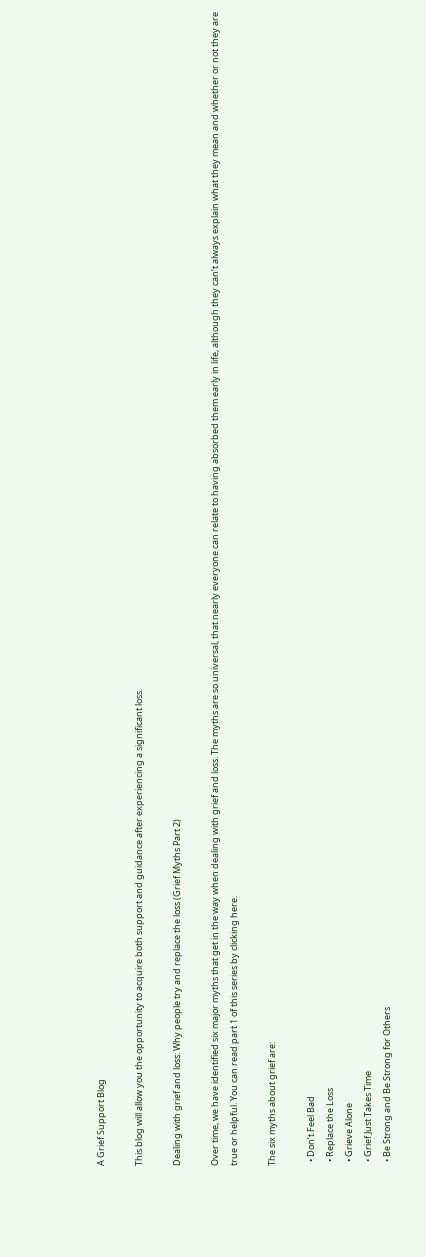A Grief Support Blog

This blog will allow you the opportunity to acquire both support and guidance after experiencing a significant loss.

Dealing with grief and loss: Why people try and replace the loss (Grief Myths Part 2)

Over time, we have identified six major myths that get in the way when dealing with grief and loss. The myths are so universal, that nearly everyone can relate to having absorbed them early in life, although they can’t always explain what they mean and whether or not they are true or helpful. You can read part 1 of this series by clicking here.

The six myths about grief are:

  • Don’t Feel Bad
  • Replace the Loss
  • Grieve Alone
  • Grief Just Takes Time
  • Be Strong and Be Strong for Others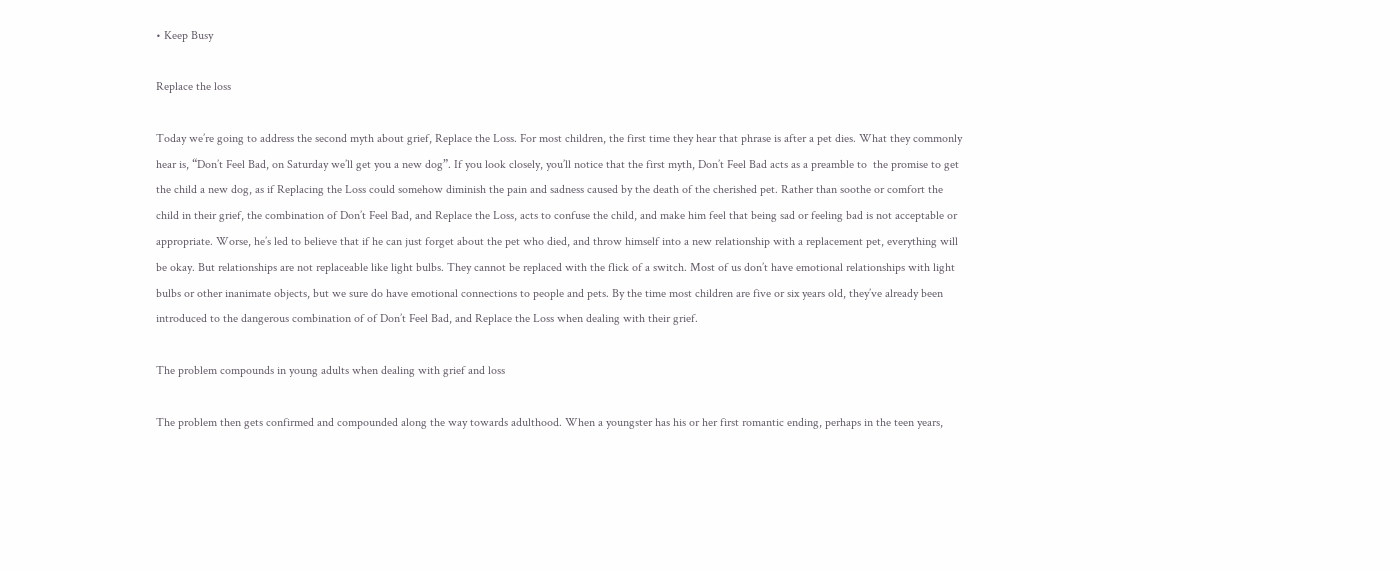• Keep Busy

Replace the loss

Today we’re going to address the second myth about grief, Replace the Loss. For most children, the first time they hear that phrase is after a pet dies. What they commonly hear is, “Don’t Feel Bad, on Saturday we’ll get you a new dog”. If you look closely, you’ll notice that the first myth, Don’t Feel Bad acts as a preamble to  the promise to get the child a new dog, as if Replacing the Loss could somehow diminish the pain and sadness caused by the death of the cherished pet. Rather than soothe or comfort the child in their grief, the combination of Don’t Feel Bad, and Replace the Loss, acts to confuse the child, and make him feel that being sad or feeling bad is not acceptable or appropriate. Worse, he’s led to believe that if he can just forget about the pet who died, and throw himself into a new relationship with a replacement pet, everything will be okay. But relationships are not replaceable like light bulbs. They cannot be replaced with the flick of a switch. Most of us don’t have emotional relationships with light bulbs or other inanimate objects, but we sure do have emotional connections to people and pets. By the time most children are five or six years old, they’ve already been introduced to the dangerous combination of of Don’t Feel Bad, and Replace the Loss when dealing with their grief.

The problem compounds in young adults when dealing with grief and loss

The problem then gets confirmed and compounded along the way towards adulthood. When a youngster has his or her first romantic ending, perhaps in the teen years,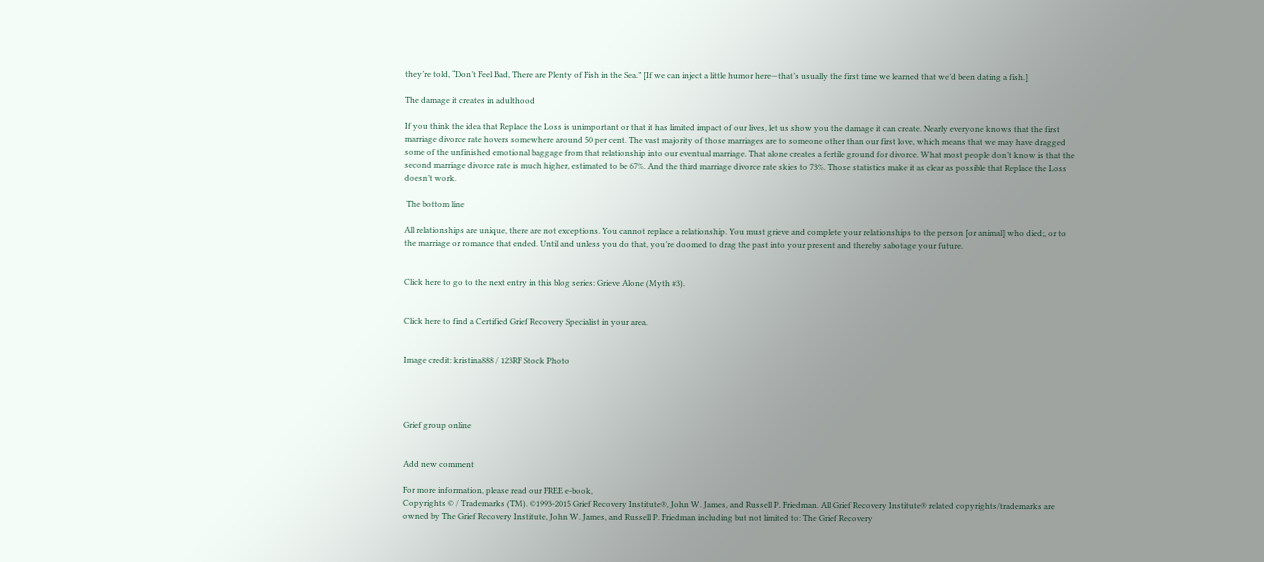they’re told, “Don’t Feel Bad, There are Plenty of Fish in the Sea.” [If we can inject a little humor here—that’s usually the first time we learned that we’d been dating a fish.]

The damage it creates in adulthood

If you think the idea that Replace the Loss is unimportant or that it has limited impact of our lives, let us show you the damage it can create. Nearly everyone knows that the first marriage divorce rate hovers somewhere around 50 per cent. The vast majority of those marriages are to someone other than our first love, which means that we may have dragged some of the unfinished emotional baggage from that relationship into our eventual marriage. That alone creates a fertile ground for divorce. What most people don’t know is that the second marriage divorce rate is much higher, estimated to be 67%. And the third marriage divorce rate skies to 73%. Those statistics make it as clear as possible that Replace the Loss doesn’t work.

 The bottom line

All relationships are unique, there are not exceptions. You cannot replace a relationship. You must grieve and complete your relationships to the person [or animal] who died;, or to the marriage or romance that ended. Until and unless you do that, you’re doomed to drag the past into your present and thereby sabotage your future.


Click here to go to the next entry in this blog series: Grieve Alone (Myth #3).


Click here to find a Certified Grief Recovery Specialist in your area.


Image credit: kristina888 / 123RF Stock Photo




Grief group online


Add new comment

For more information, please read our FREE e-book,
Copyrights © / Trademarks (TM). ©1993-2015 Grief Recovery Institute®, John W. James, and Russell P. Friedman. All Grief Recovery Institute® related copyrights/trademarks are owned by The Grief Recovery Institute, John W. James, and Russell P. Friedman including but not limited to: The Grief Recovery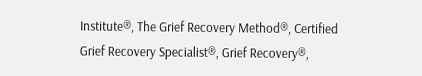Institute®, The Grief Recovery Method®, Certified Grief Recovery Specialist®, Grief Recovery®,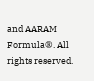and AARAM Formula®. All rights reserved.